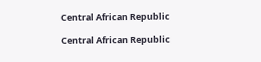Central African Republic

Central African Republic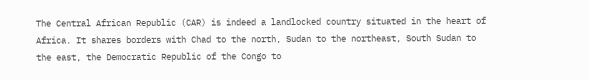The Central African Republic (CAR) is indeed a landlocked country situated in the heart of Africa. It shares borders with Chad to the north, Sudan to the northeast, South Sudan to the east, the Democratic Republic of the Congo to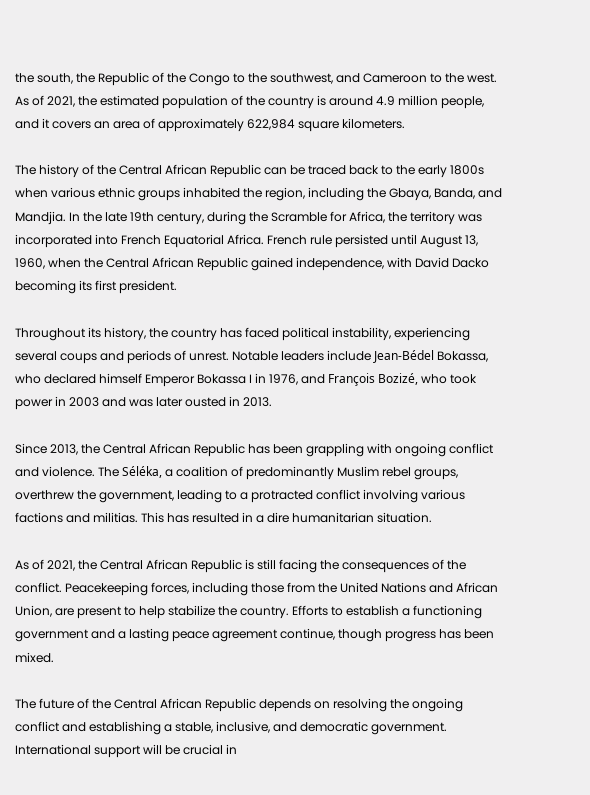the south, the Republic of the Congo to the southwest, and Cameroon to the west. As of 2021, the estimated population of the country is around 4.9 million people, and it covers an area of approximately 622,984 square kilometers.

The history of the Central African Republic can be traced back to the early 1800s when various ethnic groups inhabited the region, including the Gbaya, Banda, and Mandjia. In the late 19th century, during the Scramble for Africa, the territory was incorporated into French Equatorial Africa. French rule persisted until August 13, 1960, when the Central African Republic gained independence, with David Dacko becoming its first president.

Throughout its history, the country has faced political instability, experiencing several coups and periods of unrest. Notable leaders include Jean-Bédel Bokassa, who declared himself Emperor Bokassa I in 1976, and François Bozizé, who took power in 2003 and was later ousted in 2013.

Since 2013, the Central African Republic has been grappling with ongoing conflict and violence. The Séléka, a coalition of predominantly Muslim rebel groups, overthrew the government, leading to a protracted conflict involving various factions and militias. This has resulted in a dire humanitarian situation.

As of 2021, the Central African Republic is still facing the consequences of the conflict. Peacekeeping forces, including those from the United Nations and African Union, are present to help stabilize the country. Efforts to establish a functioning government and a lasting peace agreement continue, though progress has been mixed.

The future of the Central African Republic depends on resolving the ongoing conflict and establishing a stable, inclusive, and democratic government. International support will be crucial in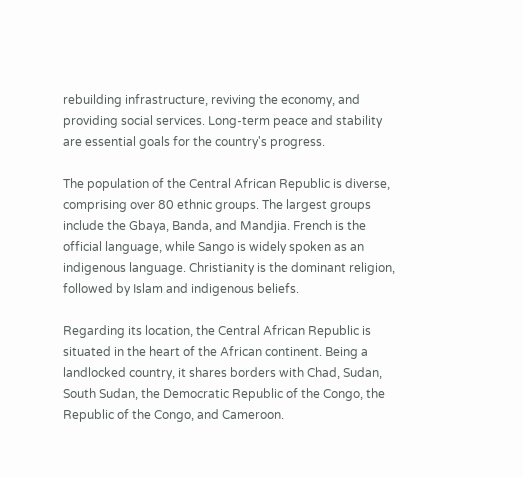rebuilding infrastructure, reviving the economy, and providing social services. Long-term peace and stability are essential goals for the country's progress.

The population of the Central African Republic is diverse, comprising over 80 ethnic groups. The largest groups include the Gbaya, Banda, and Mandjia. French is the official language, while Sango is widely spoken as an indigenous language. Christianity is the dominant religion, followed by Islam and indigenous beliefs.

Regarding its location, the Central African Republic is situated in the heart of the African continent. Being a landlocked country, it shares borders with Chad, Sudan, South Sudan, the Democratic Republic of the Congo, the Republic of the Congo, and Cameroon.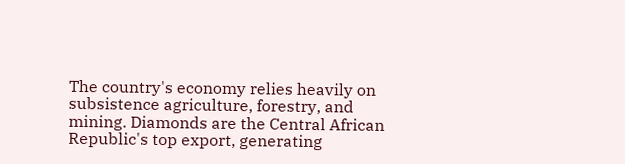The country's economy relies heavily on subsistence agriculture, forestry, and mining. Diamonds are the Central African Republic's top export, generating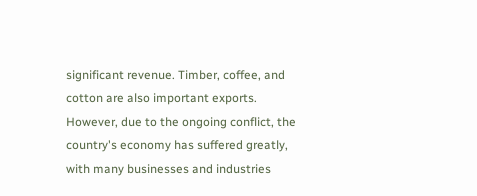significant revenue. Timber, coffee, and cotton are also important exports. However, due to the ongoing conflict, the country's economy has suffered greatly, with many businesses and industries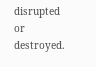disrupted or destroyed.